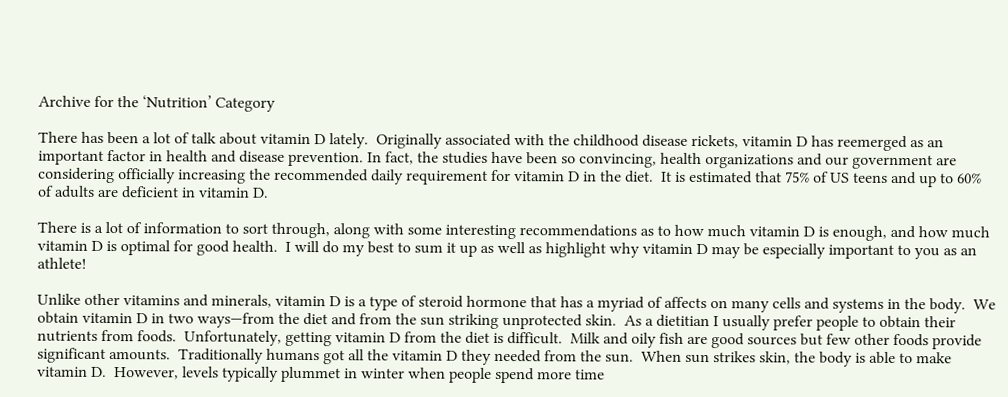Archive for the ‘Nutrition’ Category

There has been a lot of talk about vitamin D lately.  Originally associated with the childhood disease rickets, vitamin D has reemerged as an important factor in health and disease prevention. In fact, the studies have been so convincing, health organizations and our government are considering officially increasing the recommended daily requirement for vitamin D in the diet.  It is estimated that 75% of US teens and up to 60% of adults are deficient in vitamin D.

There is a lot of information to sort through, along with some interesting recommendations as to how much vitamin D is enough, and how much vitamin D is optimal for good health.  I will do my best to sum it up as well as highlight why vitamin D may be especially important to you as an athlete!

Unlike other vitamins and minerals, vitamin D is a type of steroid hormone that has a myriad of affects on many cells and systems in the body.  We obtain vitamin D in two ways—from the diet and from the sun striking unprotected skin.  As a dietitian I usually prefer people to obtain their nutrients from foods.  Unfortunately, getting vitamin D from the diet is difficult.  Milk and oily fish are good sources but few other foods provide significant amounts.  Traditionally humans got all the vitamin D they needed from the sun.  When sun strikes skin, the body is able to make vitamin D.  However, levels typically plummet in winter when people spend more time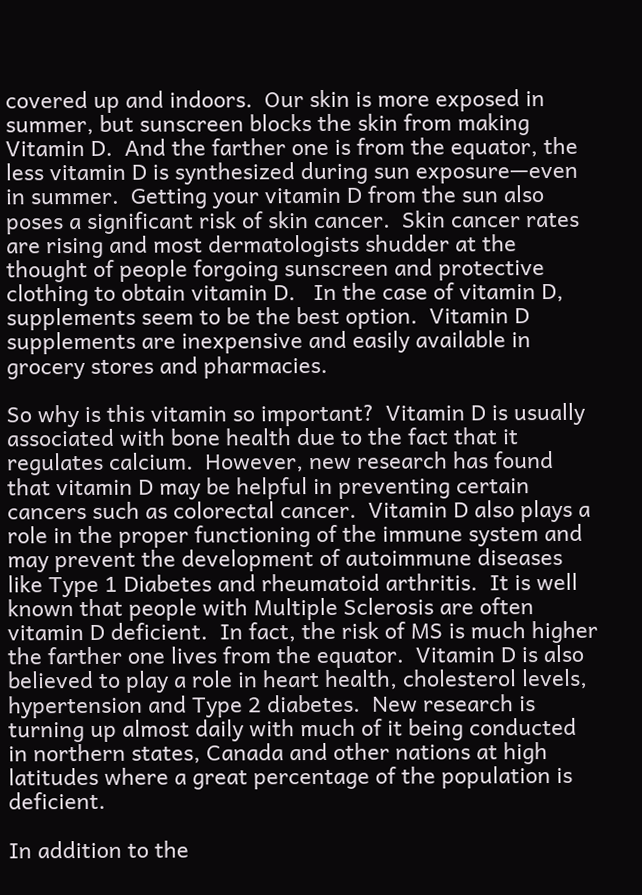covered up and indoors.  Our skin is more exposed in summer, but sunscreen blocks the skin from making Vitamin D.  And the farther one is from the equator, the less vitamin D is synthesized during sun exposure—even in summer.  Getting your vitamin D from the sun also poses a significant risk of skin cancer.  Skin cancer rates are rising and most dermatologists shudder at the thought of people forgoing sunscreen and protective clothing to obtain vitamin D.   In the case of vitamin D, supplements seem to be the best option.  Vitamin D supplements are inexpensive and easily available in grocery stores and pharmacies.

So why is this vitamin so important?  Vitamin D is usually associated with bone health due to the fact that it regulates calcium.  However, new research has found that vitamin D may be helpful in preventing certain cancers such as colorectal cancer.  Vitamin D also plays a role in the proper functioning of the immune system and may prevent the development of autoimmune diseases like Type 1 Diabetes and rheumatoid arthritis.  It is well known that people with Multiple Sclerosis are often vitamin D deficient.  In fact, the risk of MS is much higher the farther one lives from the equator.  Vitamin D is also believed to play a role in heart health, cholesterol levels, hypertension and Type 2 diabetes.  New research is turning up almost daily with much of it being conducted in northern states, Canada and other nations at high latitudes where a great percentage of the population is deficient.

In addition to the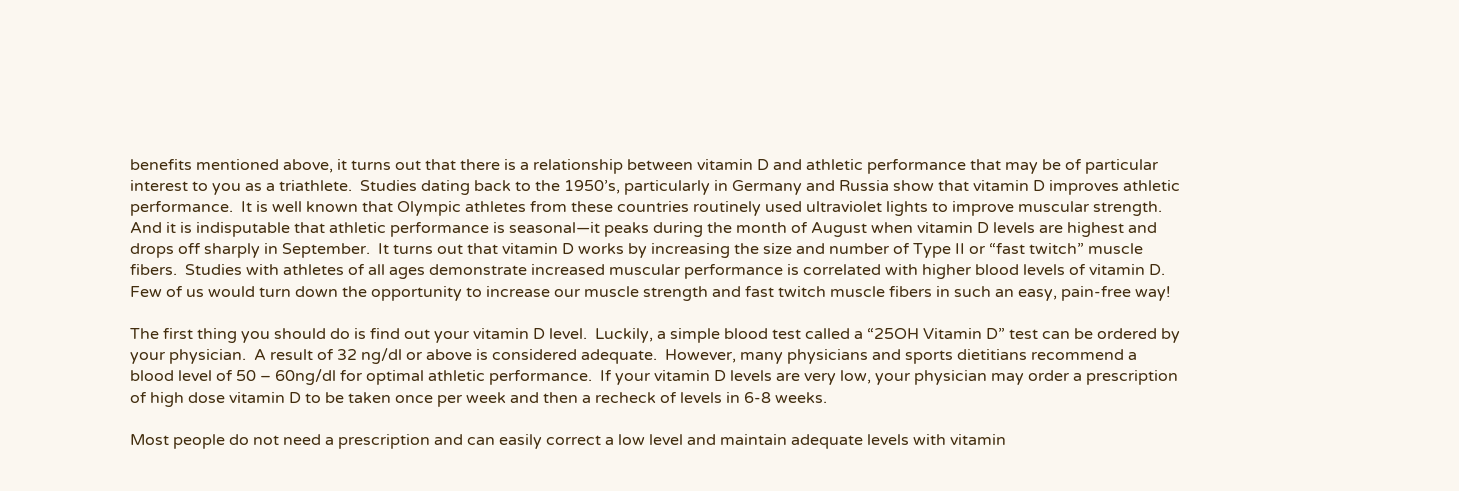benefits mentioned above, it turns out that there is a relationship between vitamin D and athletic performance that may be of particular interest to you as a triathlete.  Studies dating back to the 1950’s, particularly in Germany and Russia show that vitamin D improves athletic performance.  It is well known that Olympic athletes from these countries routinely used ultraviolet lights to improve muscular strength.  And it is indisputable that athletic performance is seasonal—it peaks during the month of August when vitamin D levels are highest and drops off sharply in September.  It turns out that vitamin D works by increasing the size and number of Type II or “fast twitch” muscle fibers.  Studies with athletes of all ages demonstrate increased muscular performance is correlated with higher blood levels of vitamin D.  Few of us would turn down the opportunity to increase our muscle strength and fast twitch muscle fibers in such an easy, pain-free way!

The first thing you should do is find out your vitamin D level.  Luckily, a simple blood test called a “25OH Vitamin D” test can be ordered by your physician.  A result of 32 ng/dl or above is considered adequate.  However, many physicians and sports dietitians recommend a blood level of 50 – 60ng/dl for optimal athletic performance.  If your vitamin D levels are very low, your physician may order a prescription of high dose vitamin D to be taken once per week and then a recheck of levels in 6-8 weeks.

Most people do not need a prescription and can easily correct a low level and maintain adequate levels with vitamin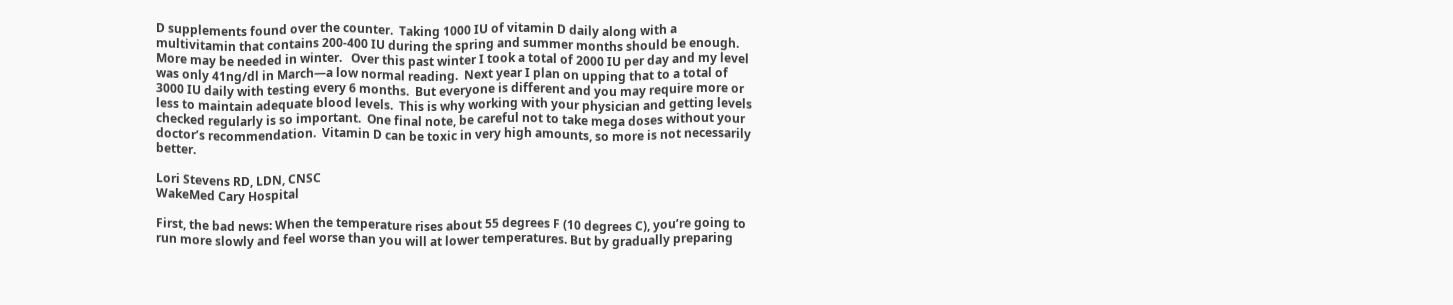D supplements found over the counter.  Taking 1000 IU of vitamin D daily along with a multivitamin that contains 200-400 IU during the spring and summer months should be enough.  More may be needed in winter.   Over this past winter I took a total of 2000 IU per day and my level was only 41ng/dl in March—a low normal reading.  Next year I plan on upping that to a total of 3000 IU daily with testing every 6 months.  But everyone is different and you may require more or less to maintain adequate blood levels.  This is why working with your physician and getting levels checked regularly is so important.  One final note, be careful not to take mega doses without your doctor’s recommendation.  Vitamin D can be toxic in very high amounts, so more is not necessarily better.

Lori Stevens RD, LDN, CNSC
WakeMed Cary Hospital

First, the bad news: When the temperature rises about 55 degrees F (10 degrees C), you’re going to run more slowly and feel worse than you will at lower temperatures. But by gradually preparing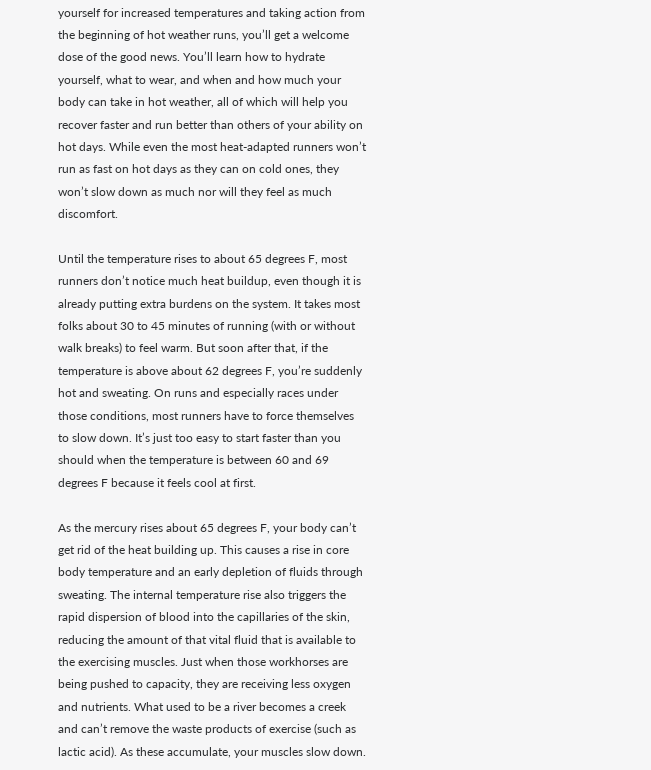yourself for increased temperatures and taking action from the beginning of hot weather runs, you’ll get a welcome dose of the good news. You’ll learn how to hydrate yourself, what to wear, and when and how much your body can take in hot weather, all of which will help you recover faster and run better than others of your ability on hot days. While even the most heat-adapted runners won’t run as fast on hot days as they can on cold ones, they won’t slow down as much nor will they feel as much discomfort.

Until the temperature rises to about 65 degrees F, most runners don’t notice much heat buildup, even though it is already putting extra burdens on the system. It takes most folks about 30 to 45 minutes of running (with or without walk breaks) to feel warm. But soon after that, if the temperature is above about 62 degrees F, you’re suddenly hot and sweating. On runs and especially races under those conditions, most runners have to force themselves to slow down. It’s just too easy to start faster than you should when the temperature is between 60 and 69 degrees F because it feels cool at first.

As the mercury rises about 65 degrees F, your body can’t get rid of the heat building up. This causes a rise in core body temperature and an early depletion of fluids through sweating. The internal temperature rise also triggers the rapid dispersion of blood into the capillaries of the skin, reducing the amount of that vital fluid that is available to the exercising muscles. Just when those workhorses are being pushed to capacity, they are receiving less oxygen and nutrients. What used to be a river becomes a creek and can’t remove the waste products of exercise (such as lactic acid). As these accumulate, your muscles slow down.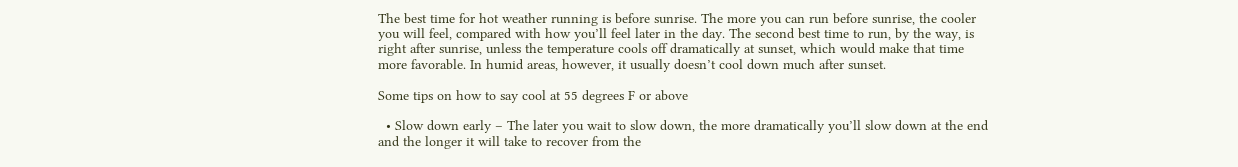The best time for hot weather running is before sunrise. The more you can run before sunrise, the cooler you will feel, compared with how you’ll feel later in the day. The second best time to run, by the way, is right after sunrise, unless the temperature cools off dramatically at sunset, which would make that time more favorable. In humid areas, however, it usually doesn’t cool down much after sunset.

Some tips on how to say cool at 55 degrees F or above

  • Slow down early – The later you wait to slow down, the more dramatically you’ll slow down at the end and the longer it will take to recover from the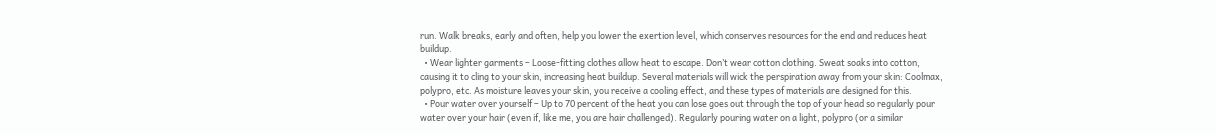run. Walk breaks, early and often, help you lower the exertion level, which conserves resources for the end and reduces heat buildup.
  • Wear lighter garments – Loose-fitting clothes allow heat to escape. Don’t wear cotton clothing. Sweat soaks into cotton, causing it to cling to your skin, increasing heat buildup. Several materials will wick the perspiration away from your skin: Coolmax, polypro, etc. As moisture leaves your skin, you receive a cooling effect, and these types of materials are designed for this.
  • Pour water over yourself – Up to 70 percent of the heat you can lose goes out through the top of your head so regularly pour water over your hair (even if, like me, you are hair challenged). Regularly pouring water on a light, polypro (or a similar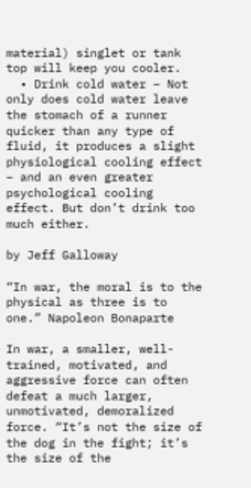material) singlet or tank top will keep you cooler.
  • Drink cold water – Not only does cold water leave the stomach of a runner quicker than any type of fluid, it produces a slight physiological cooling effect – and an even greater psychological cooling effect. But don’t drink too much either.

by Jeff Galloway

“In war, the moral is to the physical as three is to one.” Napoleon Bonaparte

In war, a smaller, well-trained, motivated, and aggressive force can often defeat a much larger, unmotivated, demoralized force. “It’s not the size of the dog in the fight; it’s the size of the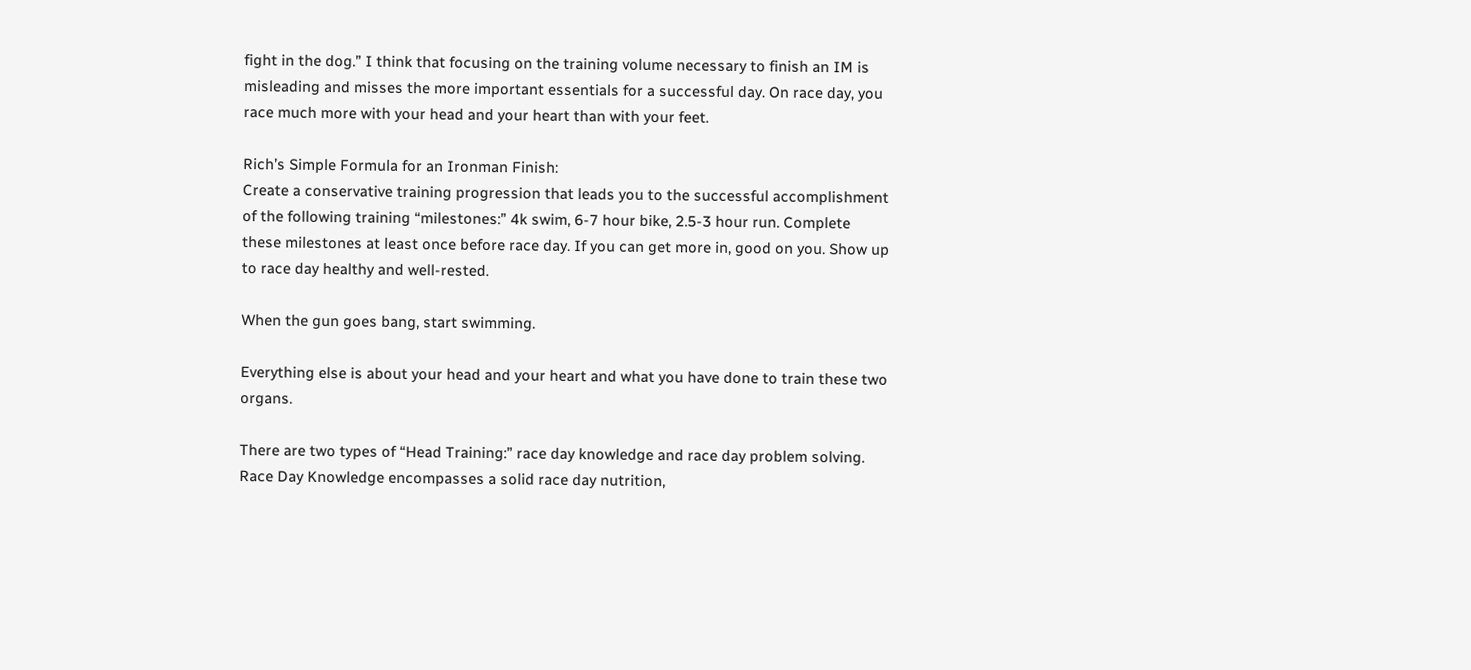fight in the dog.” I think that focusing on the training volume necessary to finish an IM is misleading and misses the more important essentials for a successful day. On race day, you race much more with your head and your heart than with your feet.

Rich’s Simple Formula for an Ironman Finish:
Create a conservative training progression that leads you to the successful accomplishment of the following training “milestones:” 4k swim, 6-7 hour bike, 2.5-3 hour run. Complete these milestones at least once before race day. If you can get more in, good on you. Show up to race day healthy and well-rested.

When the gun goes bang, start swimming.

Everything else is about your head and your heart and what you have done to train these two organs.

There are two types of “Head Training:” race day knowledge and race day problem solving. Race Day Knowledge encompasses a solid race day nutrition,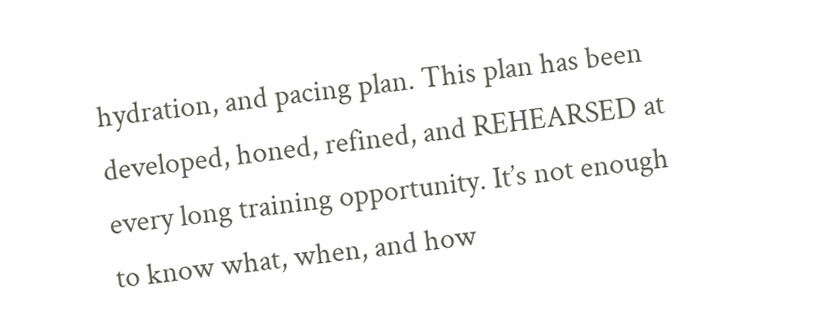hydration, and pacing plan. This plan has been developed, honed, refined, and REHEARSED at every long training opportunity. It’s not enough to know what, when, and how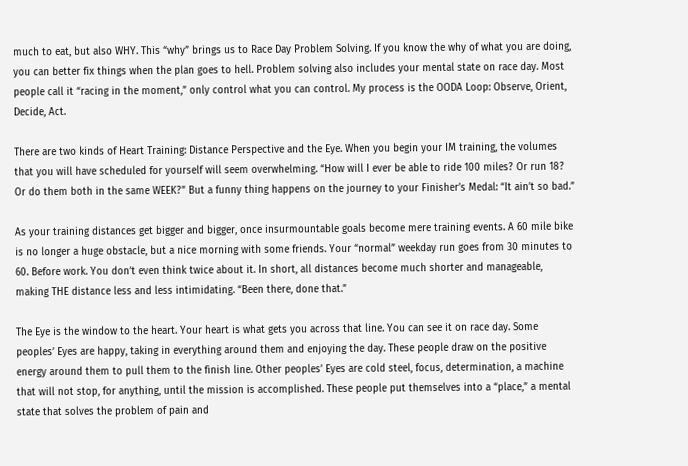much to eat, but also WHY. This “why” brings us to Race Day Problem Solving. If you know the why of what you are doing, you can better fix things when the plan goes to hell. Problem solving also includes your mental state on race day. Most people call it “racing in the moment,” only control what you can control. My process is the OODA Loop: Observe, Orient, Decide, Act.

There are two kinds of Heart Training: Distance Perspective and the Eye. When you begin your IM training, the volumes that you will have scheduled for yourself will seem overwhelming. “How will I ever be able to ride 100 miles? Or run 18? Or do them both in the same WEEK?” But a funny thing happens on the journey to your Finisher’s Medal: “It ain’t so bad.”

As your training distances get bigger and bigger, once insurmountable goals become mere training events. A 60 mile bike is no longer a huge obstacle, but a nice morning with some friends. Your “normal” weekday run goes from 30 minutes to 60. Before work. You don’t even think twice about it. In short, all distances become much shorter and manageable, making THE distance less and less intimidating. “Been there, done that.”

The Eye is the window to the heart. Your heart is what gets you across that line. You can see it on race day. Some peoples’ Eyes are happy, taking in everything around them and enjoying the day. These people draw on the positive energy around them to pull them to the finish line. Other peoples’ Eyes are cold steel, focus, determination, a machine that will not stop, for anything, until the mission is accomplished. These people put themselves into a “place,” a mental state that solves the problem of pain and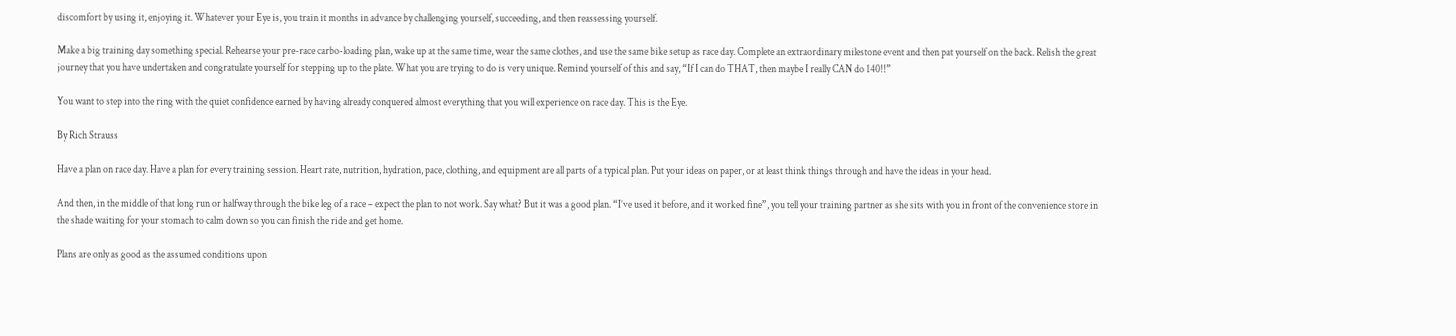discomfort by using it, enjoying it. Whatever your Eye is, you train it months in advance by challenging yourself, succeeding, and then reassessing yourself.

Make a big training day something special. Rehearse your pre-race carbo-loading plan, wake up at the same time, wear the same clothes, and use the same bike setup as race day. Complete an extraordinary milestone event and then pat yourself on the back. Relish the great journey that you have undertaken and congratulate yourself for stepping up to the plate. What you are trying to do is very unique. Remind yourself of this and say, “If I can do THAT, then maybe I really CAN do 140!!”

You want to step into the ring with the quiet confidence earned by having already conquered almost everything that you will experience on race day. This is the Eye.

By Rich Strauss

Have a plan on race day. Have a plan for every training session. Heart rate, nutrition, hydration, pace, clothing, and equipment are all parts of a typical plan. Put your ideas on paper, or at least think things through and have the ideas in your head.

And then, in the middle of that long run or halfway through the bike leg of a race – expect the plan to not work. Say what? But it was a good plan. “I’ve used it before, and it worked fine”, you tell your training partner as she sits with you in front of the convenience store in the shade waiting for your stomach to calm down so you can finish the ride and get home.

Plans are only as good as the assumed conditions upon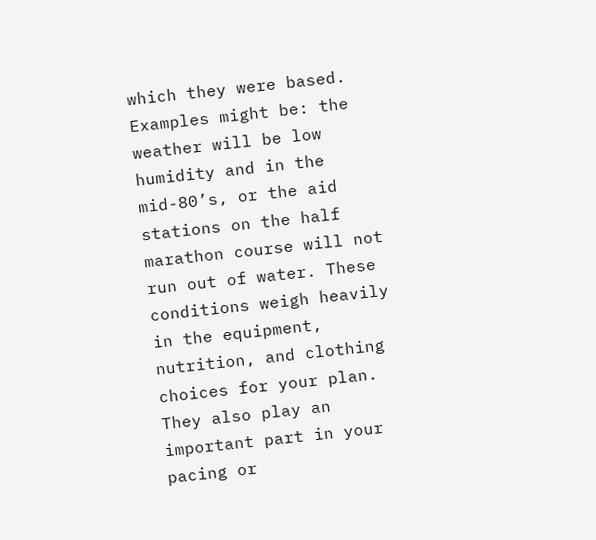which they were based. Examples might be: the weather will be low humidity and in the mid-80’s, or the aid stations on the half marathon course will not run out of water. These conditions weigh heavily in the equipment, nutrition, and clothing choices for your plan. They also play an important part in your pacing or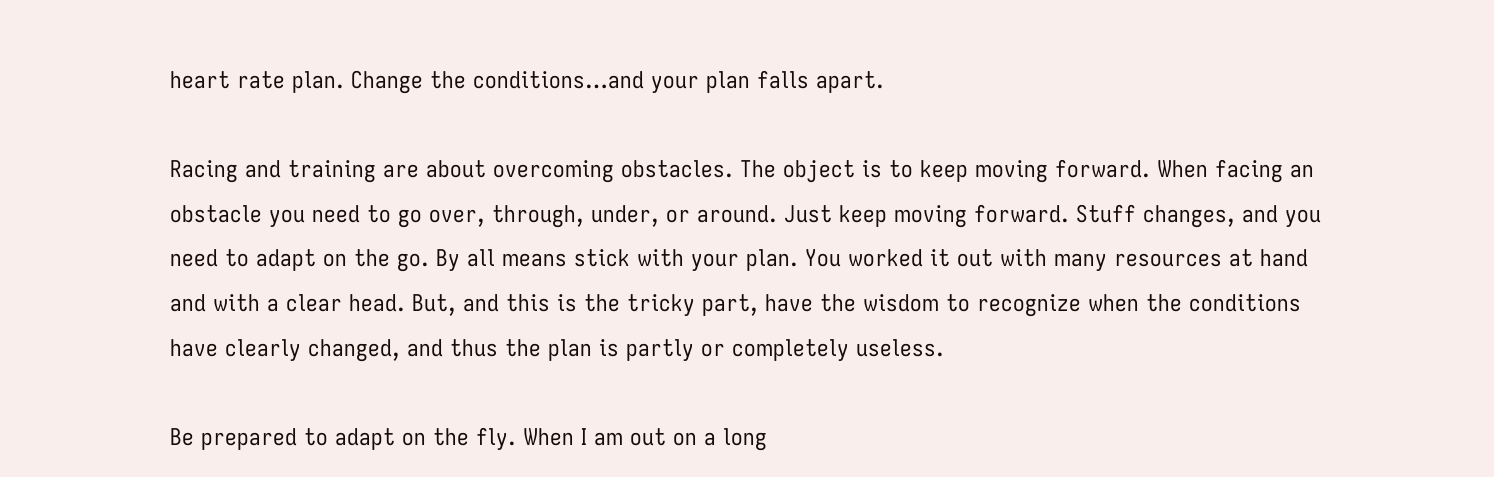heart rate plan. Change the conditions…and your plan falls apart.

Racing and training are about overcoming obstacles. The object is to keep moving forward. When facing an obstacle you need to go over, through, under, or around. Just keep moving forward. Stuff changes, and you need to adapt on the go. By all means stick with your plan. You worked it out with many resources at hand and with a clear head. But, and this is the tricky part, have the wisdom to recognize when the conditions have clearly changed, and thus the plan is partly or completely useless.

Be prepared to adapt on the fly. When I am out on a long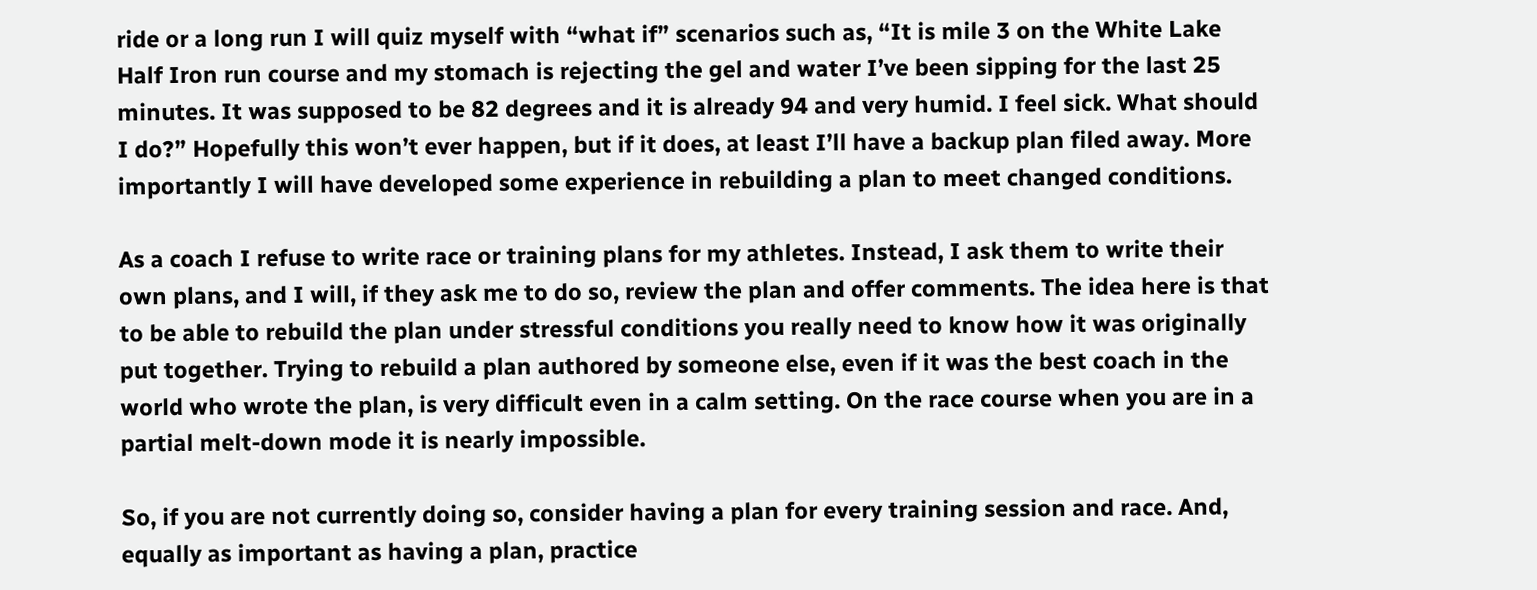ride or a long run I will quiz myself with “what if” scenarios such as, “It is mile 3 on the White Lake Half Iron run course and my stomach is rejecting the gel and water I’ve been sipping for the last 25 minutes. It was supposed to be 82 degrees and it is already 94 and very humid. I feel sick. What should I do?” Hopefully this won’t ever happen, but if it does, at least I’ll have a backup plan filed away. More importantly I will have developed some experience in rebuilding a plan to meet changed conditions.

As a coach I refuse to write race or training plans for my athletes. Instead, I ask them to write their own plans, and I will, if they ask me to do so, review the plan and offer comments. The idea here is that to be able to rebuild the plan under stressful conditions you really need to know how it was originally put together. Trying to rebuild a plan authored by someone else, even if it was the best coach in the world who wrote the plan, is very difficult even in a calm setting. On the race course when you are in a partial melt-down mode it is nearly impossible.

So, if you are not currently doing so, consider having a plan for every training session and race. And, equally as important as having a plan, practice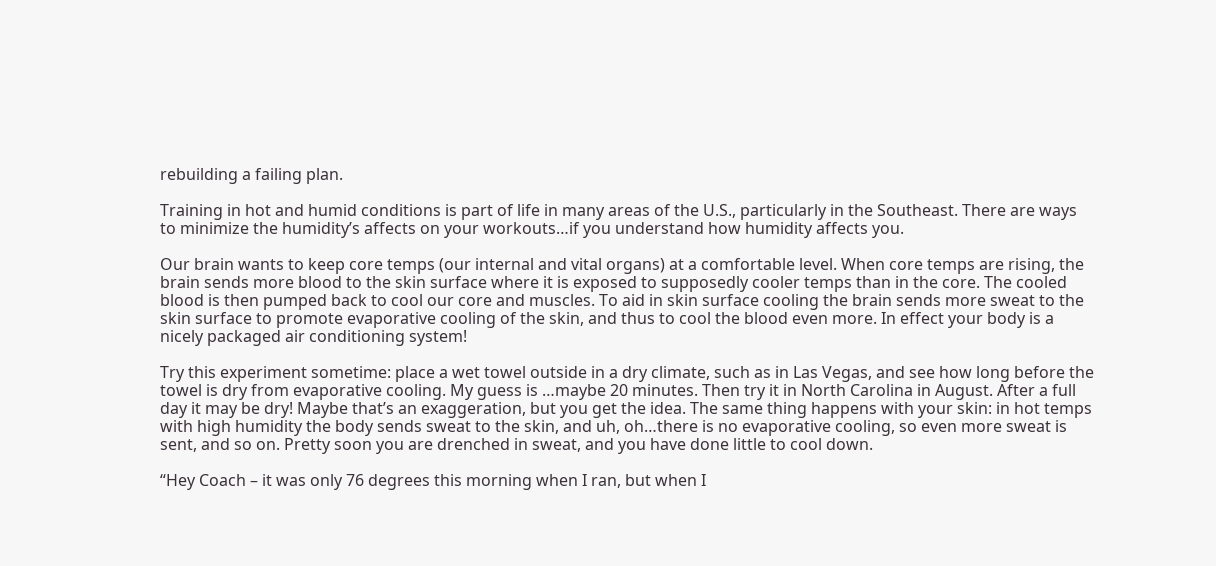rebuilding a failing plan.

Training in hot and humid conditions is part of life in many areas of the U.S., particularly in the Southeast. There are ways to minimize the humidity’s affects on your workouts…if you understand how humidity affects you.

Our brain wants to keep core temps (our internal and vital organs) at a comfortable level. When core temps are rising, the brain sends more blood to the skin surface where it is exposed to supposedly cooler temps than in the core. The cooled blood is then pumped back to cool our core and muscles. To aid in skin surface cooling the brain sends more sweat to the skin surface to promote evaporative cooling of the skin, and thus to cool the blood even more. In effect your body is a nicely packaged air conditioning system!

Try this experiment sometime: place a wet towel outside in a dry climate, such as in Las Vegas, and see how long before the towel is dry from evaporative cooling. My guess is …maybe 20 minutes. Then try it in North Carolina in August. After a full day it may be dry! Maybe that’s an exaggeration, but you get the idea. The same thing happens with your skin: in hot temps with high humidity the body sends sweat to the skin, and uh, oh…there is no evaporative cooling, so even more sweat is sent, and so on. Pretty soon you are drenched in sweat, and you have done little to cool down.

“Hey Coach – it was only 76 degrees this morning when I ran, but when I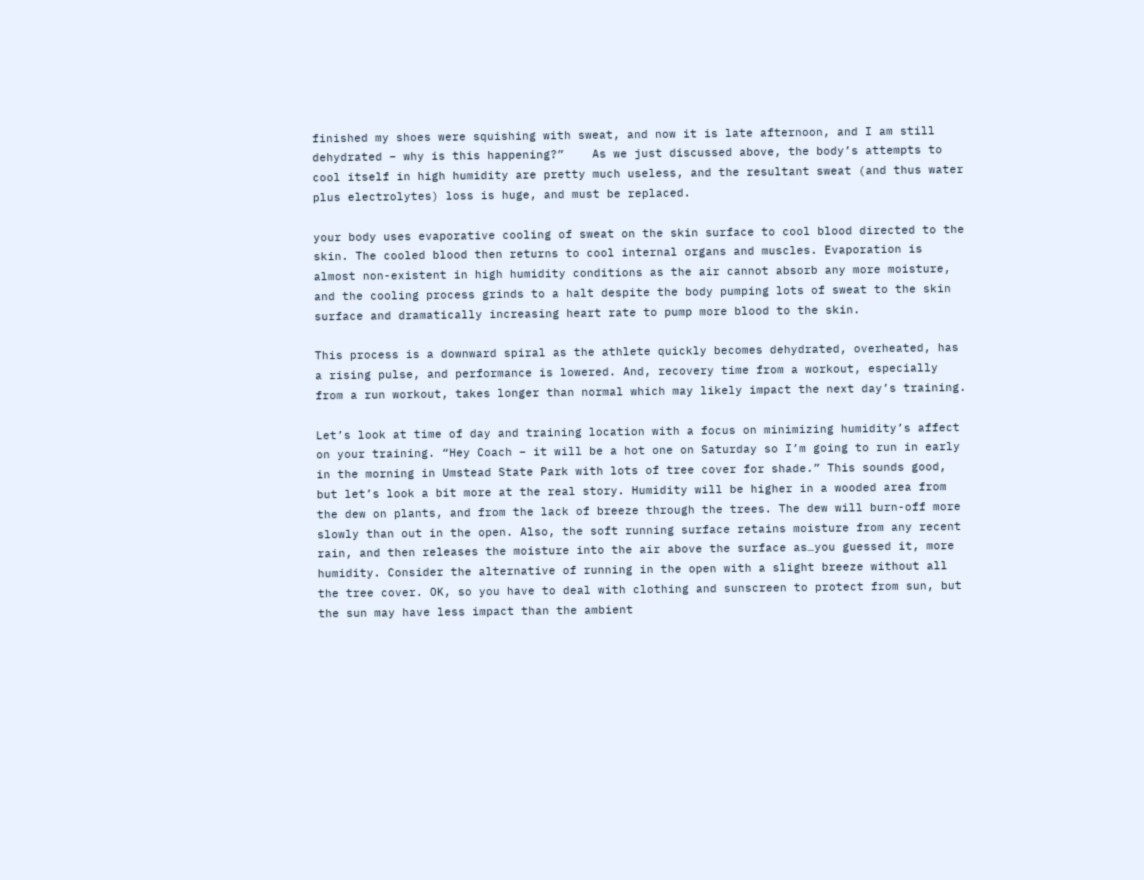finished my shoes were squishing with sweat, and now it is late afternoon, and I am still dehydrated – why is this happening?”    As we just discussed above, the body’s attempts to cool itself in high humidity are pretty much useless, and the resultant sweat (and thus water plus electrolytes) loss is huge, and must be replaced.

your body uses evaporative cooling of sweat on the skin surface to cool blood directed to the skin. The cooled blood then returns to cool internal organs and muscles. Evaporation is almost non-existent in high humidity conditions as the air cannot absorb any more moisture, and the cooling process grinds to a halt despite the body pumping lots of sweat to the skin surface and dramatically increasing heart rate to pump more blood to the skin.

This process is a downward spiral as the athlete quickly becomes dehydrated, overheated, has a rising pulse, and performance is lowered. And, recovery time from a workout, especially from a run workout, takes longer than normal which may likely impact the next day’s training.

Let’s look at time of day and training location with a focus on minimizing humidity’s affect on your training. “Hey Coach – it will be a hot one on Saturday so I’m going to run in early in the morning in Umstead State Park with lots of tree cover for shade.” This sounds good, but let’s look a bit more at the real story. Humidity will be higher in a wooded area from the dew on plants, and from the lack of breeze through the trees. The dew will burn-off more slowly than out in the open. Also, the soft running surface retains moisture from any recent rain, and then releases the moisture into the air above the surface as…you guessed it, more humidity. Consider the alternative of running in the open with a slight breeze without all the tree cover. OK, so you have to deal with clothing and sunscreen to protect from sun, but the sun may have less impact than the ambient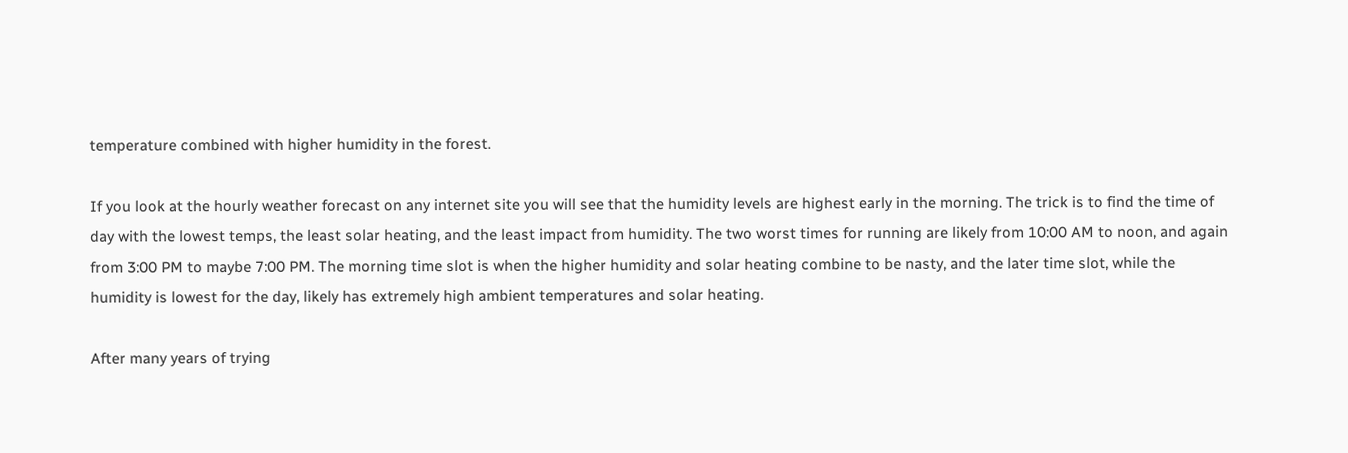temperature combined with higher humidity in the forest.

If you look at the hourly weather forecast on any internet site you will see that the humidity levels are highest early in the morning. The trick is to find the time of day with the lowest temps, the least solar heating, and the least impact from humidity. The two worst times for running are likely from 10:00 AM to noon, and again from 3:00 PM to maybe 7:00 PM. The morning time slot is when the higher humidity and solar heating combine to be nasty, and the later time slot, while the humidity is lowest for the day, likely has extremely high ambient temperatures and solar heating.

After many years of trying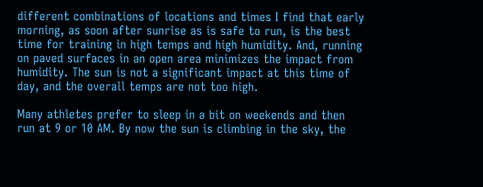different combinations of locations and times I find that early morning, as soon after sunrise as is safe to run, is the best time for training in high temps and high humidity. And, running on paved surfaces in an open area minimizes the impact from humidity. The sun is not a significant impact at this time of day, and the overall temps are not too high.

Many athletes prefer to sleep in a bit on weekends and then run at 9 or 10 AM. By now the sun is climbing in the sky, the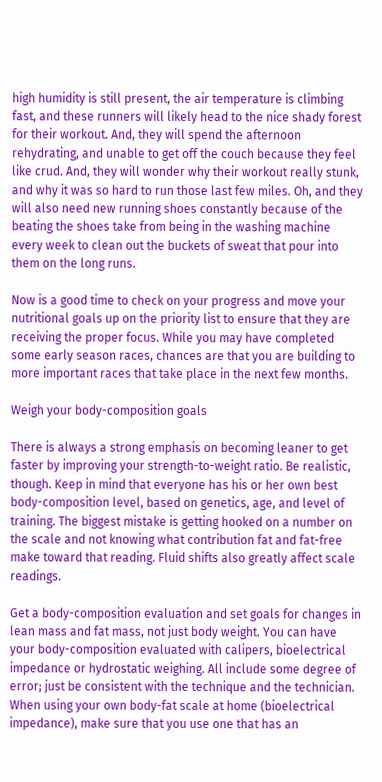high humidity is still present, the air temperature is climbing fast, and these runners will likely head to the nice shady forest for their workout. And, they will spend the afternoon rehydrating, and unable to get off the couch because they feel like crud. And, they will wonder why their workout really stunk, and why it was so hard to run those last few miles. Oh, and they will also need new running shoes constantly because of the beating the shoes take from being in the washing machine every week to clean out the buckets of sweat that pour into them on the long runs.

Now is a good time to check on your progress and move your nutritional goals up on the priority list to ensure that they are receiving the proper focus. While you may have completed some early season races, chances are that you are building to more important races that take place in the next few months.

Weigh your body-composition goals

There is always a strong emphasis on becoming leaner to get faster by improving your strength-to-weight ratio. Be realistic, though. Keep in mind that everyone has his or her own best body-composition level, based on genetics, age, and level of training. The biggest mistake is getting hooked on a number on the scale and not knowing what contribution fat and fat-free make toward that reading. Fluid shifts also greatly affect scale readings.

Get a body-composition evaluation and set goals for changes in lean mass and fat mass, not just body weight. You can have your body-composition evaluated with calipers, bioelectrical impedance or hydrostatic weighing. All include some degree of error; just be consistent with the technique and the technician. When using your own body-fat scale at home (bioelectrical impedance), make sure that you use one that has an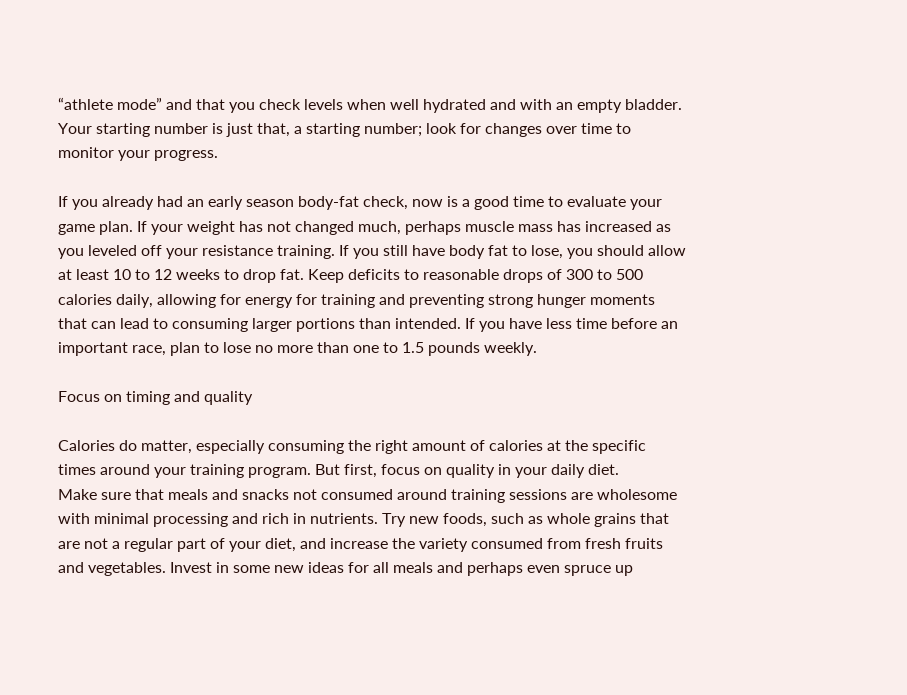“athlete mode” and that you check levels when well hydrated and with an empty bladder. Your starting number is just that, a starting number; look for changes over time to monitor your progress.

If you already had an early season body-fat check, now is a good time to evaluate your game plan. If your weight has not changed much, perhaps muscle mass has increased as you leveled off your resistance training. If you still have body fat to lose, you should allow at least 10 to 12 weeks to drop fat. Keep deficits to reasonable drops of 300 to 500 calories daily, allowing for energy for training and preventing strong hunger moments that can lead to consuming larger portions than intended. If you have less time before an important race, plan to lose no more than one to 1.5 pounds weekly.

Focus on timing and quality

Calories do matter, especially consuming the right amount of calories at the specific times around your training program. But first, focus on quality in your daily diet.
Make sure that meals and snacks not consumed around training sessions are wholesome with minimal processing and rich in nutrients. Try new foods, such as whole grains that are not a regular part of your diet, and increase the variety consumed from fresh fruits and vegetables. Invest in some new ideas for all meals and perhaps even spruce up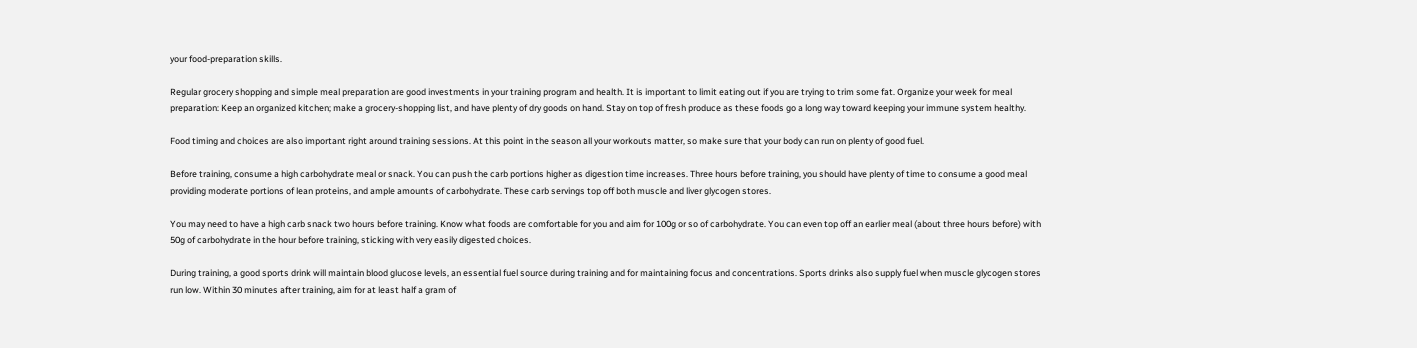your food-preparation skills.

Regular grocery shopping and simple meal preparation are good investments in your training program and health. It is important to limit eating out if you are trying to trim some fat. Organize your week for meal preparation: Keep an organized kitchen; make a grocery-shopping list, and have plenty of dry goods on hand. Stay on top of fresh produce as these foods go a long way toward keeping your immune system healthy.

Food timing and choices are also important right around training sessions. At this point in the season all your workouts matter, so make sure that your body can run on plenty of good fuel.

Before training, consume a high carbohydrate meal or snack. You can push the carb portions higher as digestion time increases. Three hours before training, you should have plenty of time to consume a good meal providing moderate portions of lean proteins, and ample amounts of carbohydrate. These carb servings top off both muscle and liver glycogen stores.

You may need to have a high carb snack two hours before training. Know what foods are comfortable for you and aim for 100g or so of carbohydrate. You can even top off an earlier meal (about three hours before) with 50g of carbohydrate in the hour before training, sticking with very easily digested choices.

During training, a good sports drink will maintain blood glucose levels, an essential fuel source during training and for maintaining focus and concentrations. Sports drinks also supply fuel when muscle glycogen stores run low. Within 30 minutes after training, aim for at least half a gram of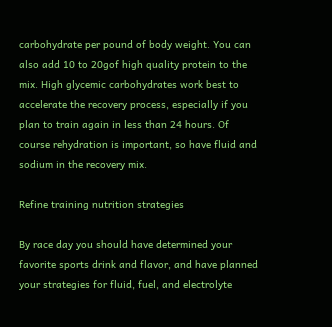carbohydrate per pound of body weight. You can also add 10 to 20gof high quality protein to the mix. High glycemic carbohydrates work best to accelerate the recovery process, especially if you plan to train again in less than 24 hours. Of course rehydration is important, so have fluid and sodium in the recovery mix.

Refine training nutrition strategies

By race day you should have determined your favorite sports drink and flavor, and have planned your strategies for fluid, fuel, and electrolyte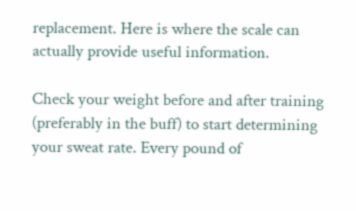replacement. Here is where the scale can actually provide useful information.

Check your weight before and after training (preferably in the buff) to start determining your sweat rate. Every pound of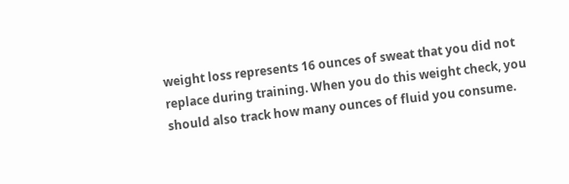weight loss represents 16 ounces of sweat that you did not replace during training. When you do this weight check, you should also track how many ounces of fluid you consume.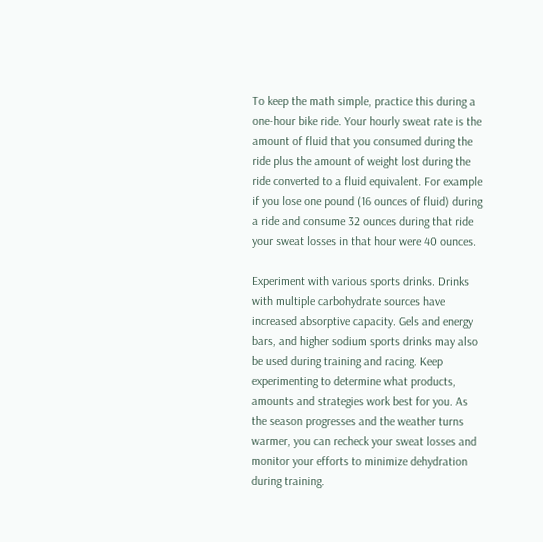To keep the math simple, practice this during a one-hour bike ride. Your hourly sweat rate is the amount of fluid that you consumed during the ride plus the amount of weight lost during the ride converted to a fluid equivalent. For example if you lose one pound (16 ounces of fluid) during a ride and consume 32 ounces during that ride your sweat losses in that hour were 40 ounces.

Experiment with various sports drinks. Drinks with multiple carbohydrate sources have increased absorptive capacity. Gels and energy bars, and higher sodium sports drinks may also be used during training and racing. Keep experimenting to determine what products, amounts and strategies work best for you. As the season progresses and the weather turns warmer, you can recheck your sweat losses and monitor your efforts to minimize dehydration during training.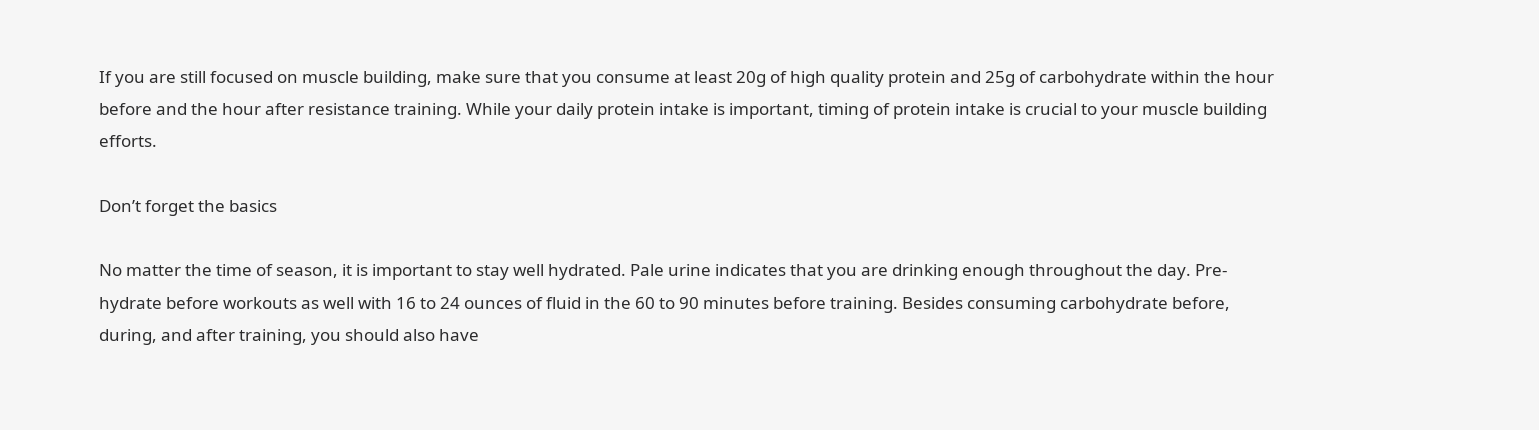If you are still focused on muscle building, make sure that you consume at least 20g of high quality protein and 25g of carbohydrate within the hour before and the hour after resistance training. While your daily protein intake is important, timing of protein intake is crucial to your muscle building efforts.

Don’t forget the basics

No matter the time of season, it is important to stay well hydrated. Pale urine indicates that you are drinking enough throughout the day. Pre-hydrate before workouts as well with 16 to 24 ounces of fluid in the 60 to 90 minutes before training. Besides consuming carbohydrate before, during, and after training, you should also have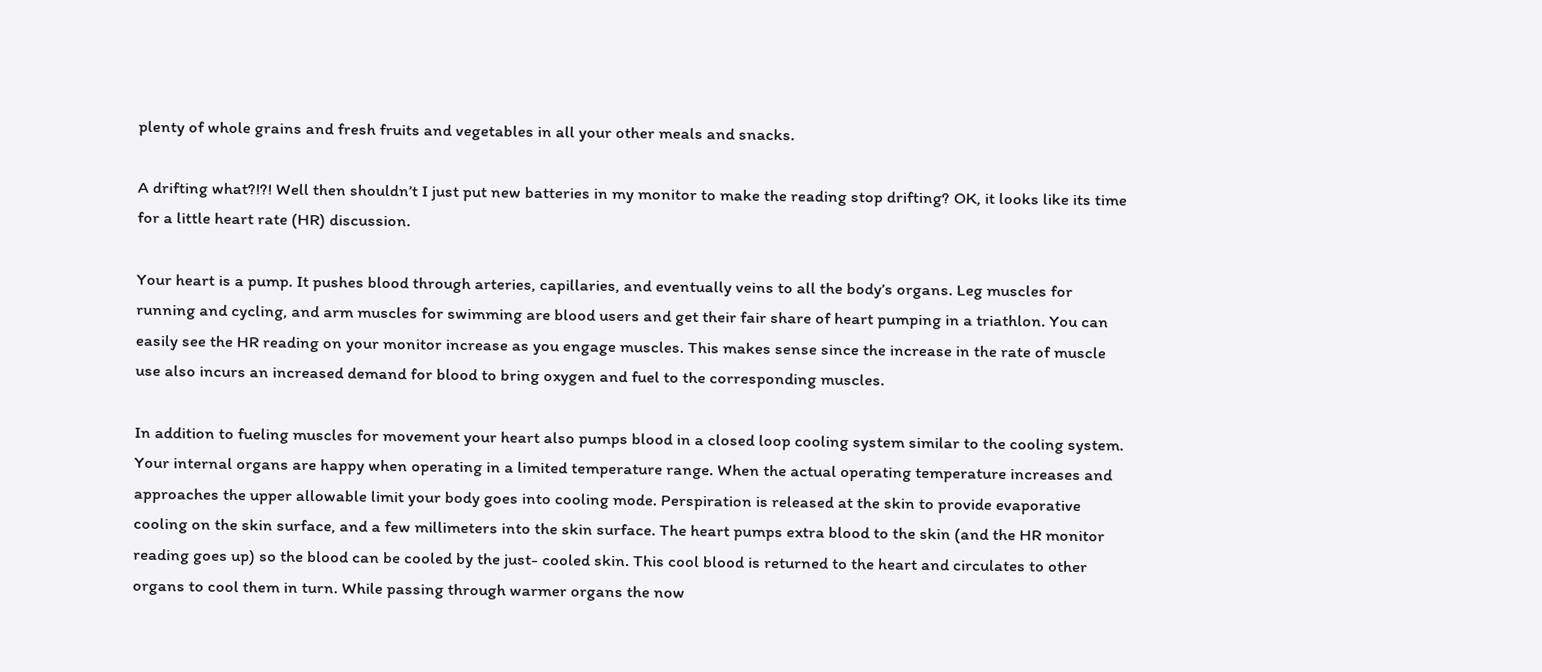plenty of whole grains and fresh fruits and vegetables in all your other meals and snacks.

A drifting what?!?! Well then shouldn’t I just put new batteries in my monitor to make the reading stop drifting? OK, it looks like its time for a little heart rate (HR) discussion.

Your heart is a pump. It pushes blood through arteries, capillaries, and eventually veins to all the body’s organs. Leg muscles for running and cycling, and arm muscles for swimming are blood users and get their fair share of heart pumping in a triathlon. You can easily see the HR reading on your monitor increase as you engage muscles. This makes sense since the increase in the rate of muscle use also incurs an increased demand for blood to bring oxygen and fuel to the corresponding muscles.

In addition to fueling muscles for movement your heart also pumps blood in a closed loop cooling system similar to the cooling system. Your internal organs are happy when operating in a limited temperature range. When the actual operating temperature increases and approaches the upper allowable limit your body goes into cooling mode. Perspiration is released at the skin to provide evaporative cooling on the skin surface, and a few millimeters into the skin surface. The heart pumps extra blood to the skin (and the HR monitor reading goes up) so the blood can be cooled by the just- cooled skin. This cool blood is returned to the heart and circulates to other organs to cool them in turn. While passing through warmer organs the now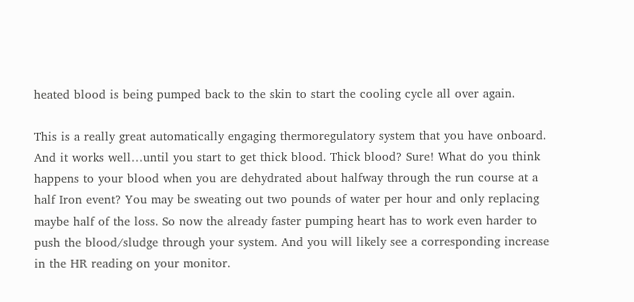heated blood is being pumped back to the skin to start the cooling cycle all over again.

This is a really great automatically engaging thermoregulatory system that you have onboard. And it works well…until you start to get thick blood. Thick blood? Sure! What do you think happens to your blood when you are dehydrated about halfway through the run course at a half Iron event? You may be sweating out two pounds of water per hour and only replacing maybe half of the loss. So now the already faster pumping heart has to work even harder to push the blood/sludge through your system. And you will likely see a corresponding increase in the HR reading on your monitor.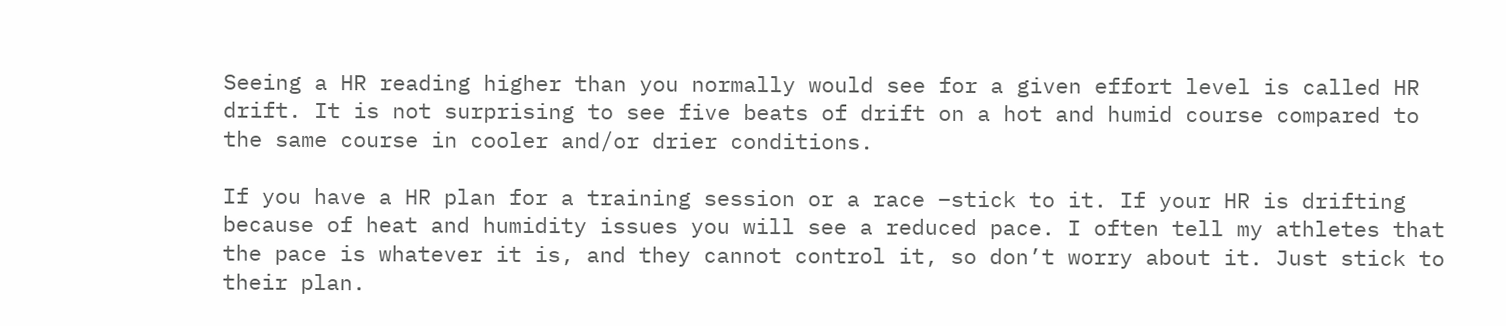Seeing a HR reading higher than you normally would see for a given effort level is called HR drift. It is not surprising to see five beats of drift on a hot and humid course compared to the same course in cooler and/or drier conditions.

If you have a HR plan for a training session or a race –stick to it. If your HR is drifting because of heat and humidity issues you will see a reduced pace. I often tell my athletes that the pace is whatever it is, and they cannot control it, so don’t worry about it. Just stick to their plan.